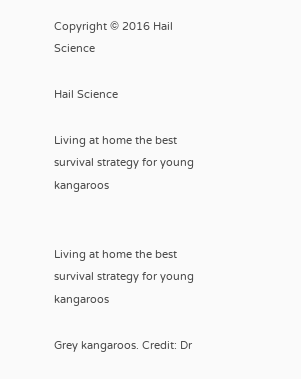Copyright © 2016 Hail Science

Hail Science

Living at home the best survival strategy for young kangaroos


Living at home the best survival strategy for young kangaroos

Grey kangaroos. Credit: Dr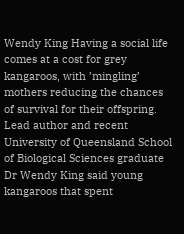Wendy King Having a social life comes at a cost for grey kangaroos, with ’mingling’ mothers reducing the chances of survival for their offspring. Lead author and recent University of Queensland School of Biological Sciences graduate Dr Wendy King said young kangaroos that spent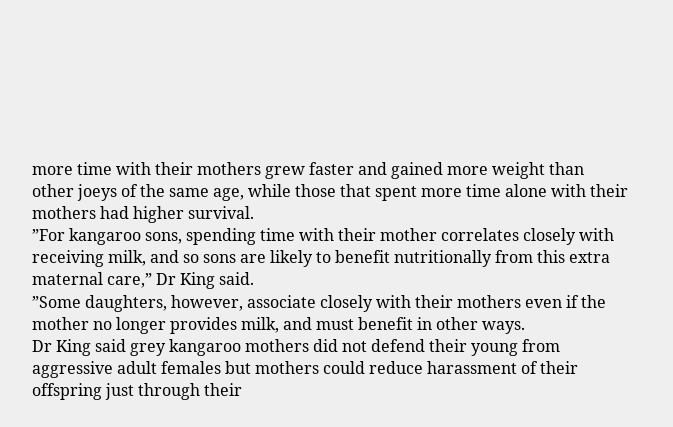more time with their mothers grew faster and gained more weight than other joeys of the same age, while those that spent more time alone with their mothers had higher survival.
”For kangaroo sons, spending time with their mother correlates closely with receiving milk, and so sons are likely to benefit nutritionally from this extra maternal care,” Dr King said.
”Some daughters, however, associate closely with their mothers even if the mother no longer provides milk, and must benefit in other ways.
Dr King said grey kangaroo mothers did not defend their young from aggressive adult females but mothers could reduce harassment of their offspring just through their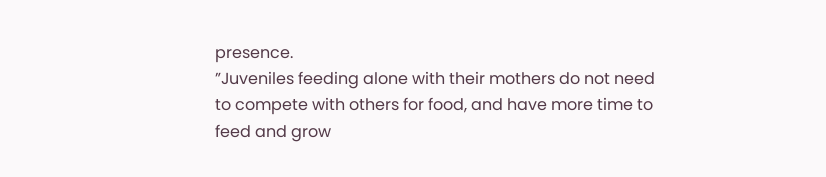presence.
”Juveniles feeding alone with their mothers do not need to compete with others for food, and have more time to feed and grow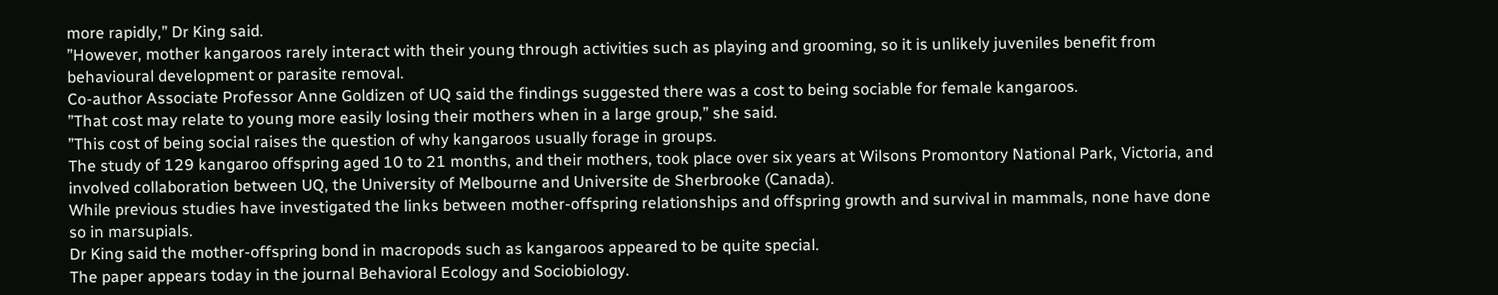more rapidly,” Dr King said.
”However, mother kangaroos rarely interact with their young through activities such as playing and grooming, so it is unlikely juveniles benefit from behavioural development or parasite removal.
Co-author Associate Professor Anne Goldizen of UQ said the findings suggested there was a cost to being sociable for female kangaroos.
”That cost may relate to young more easily losing their mothers when in a large group,” she said.
”This cost of being social raises the question of why kangaroos usually forage in groups.
The study of 129 kangaroo offspring aged 10 to 21 months, and their mothers, took place over six years at Wilsons Promontory National Park, Victoria, and involved collaboration between UQ, the University of Melbourne and Universite de Sherbrooke (Canada).
While previous studies have investigated the links between mother-offspring relationships and offspring growth and survival in mammals, none have done so in marsupials.
Dr King said the mother-offspring bond in macropods such as kangaroos appeared to be quite special.
The paper appears today in the journal Behavioral Ecology and Sociobiology.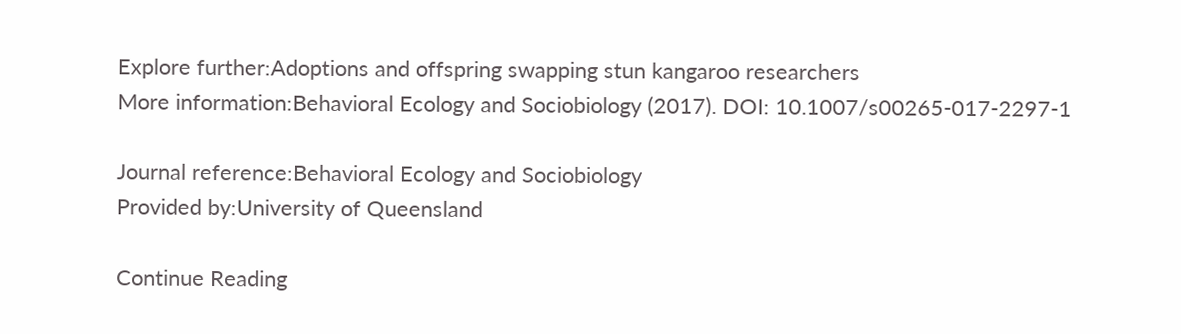Explore further:Adoptions and offspring swapping stun kangaroo researchers
More information:Behavioral Ecology and Sociobiology (2017). DOI: 10.1007/s00265-017-2297-1

Journal reference:Behavioral Ecology and Sociobiology
Provided by:University of Queensland

Continue Reading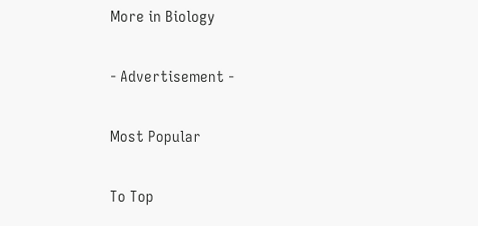More in Biology

- Advertisement -

Most Popular

To Top